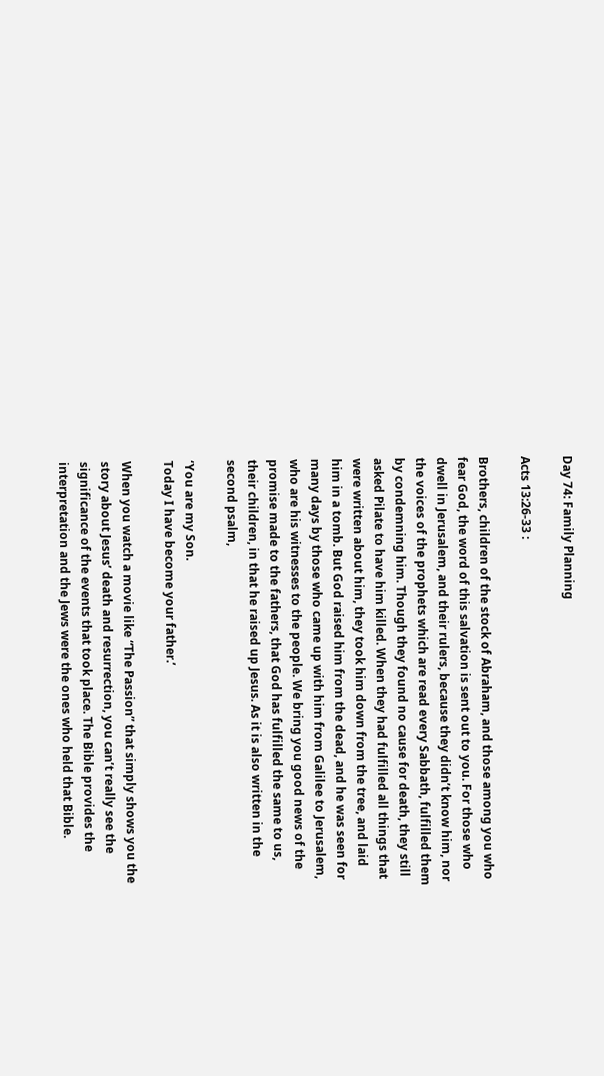Day 74: Family Planning

Acts 13:26-33 :

Brothers, children of the stock of Abraham, and those among you who fear God, the word of this salvation is sent out to you. For those who dwell in Jerusalem, and their rulers, because they didn’t know him, nor the voices of the prophets which are read every Sabbath, fulfilled them by condemning him. Though they found no cause for death, they still asked Pilate to have him killed. When they had fulfilled all things that were written about him, they took him down from the tree, and laid him in a tomb. But God raised him from the dead, and he was seen for many days by those who came up with him from Galilee to Jerusalem, who are his witnesses to the people. We bring you good news of the promise made to the fathers, that God has fulfilled the same to us, their children, in that he raised up Jesus. As it is also written in the second psalm,

‘You are my Son.
Today I have become your father.’

When you watch a movie like “The Passion” that simply shows you the story about Jesus’ death and resurrection, you can’t really see the significance of the events that took place. The Bible provides the interpretation and the Jews were the ones who held that Bible.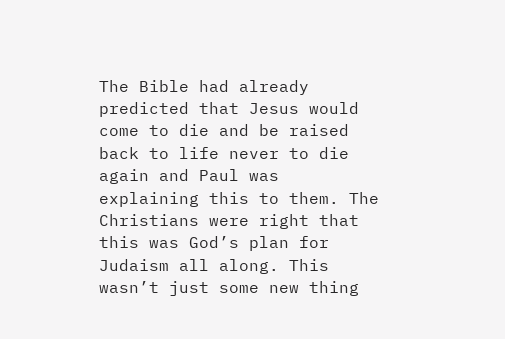The Bible had already predicted that Jesus would come to die and be raised back to life never to die again and Paul was explaining this to them. The Christians were right that this was God’s plan for Judaism all along. This wasn’t just some new thing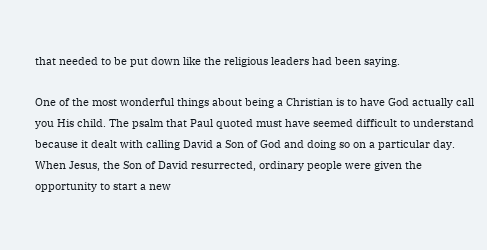that needed to be put down like the religious leaders had been saying.

One of the most wonderful things about being a Christian is to have God actually call you His child. The psalm that Paul quoted must have seemed difficult to understand because it dealt with calling David a Son of God and doing so on a particular day. When Jesus, the Son of David resurrected, ordinary people were given the opportunity to start a new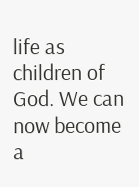life as children of God. We can now become a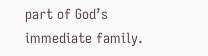part of God’s immediate family.